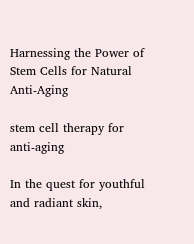Harnessing the Power of Stem Cells for Natural Anti-Aging

stem cell therapy for anti-aging

In the quest for youthful and radiant skin,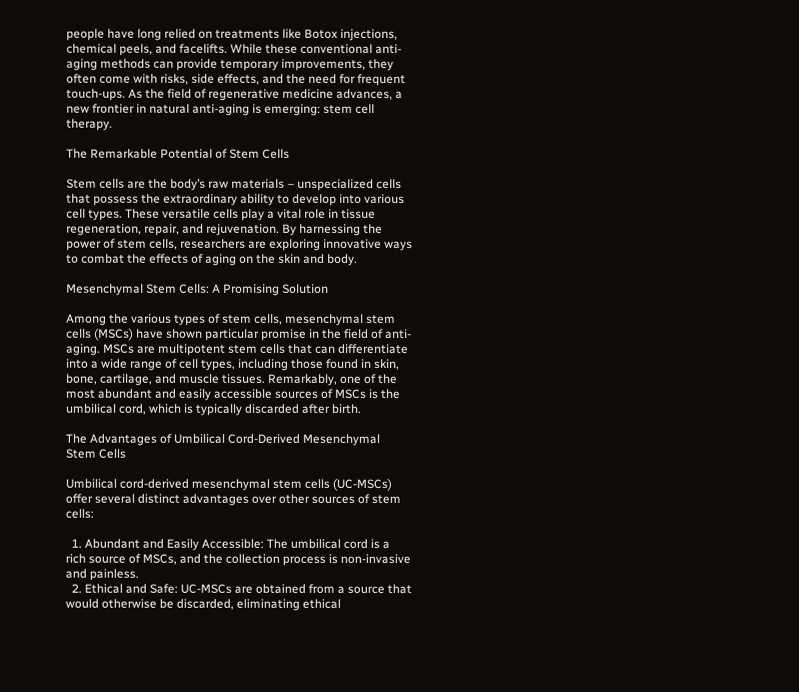people have long relied on treatments like Botox injections, chemical peels, and facelifts. While these conventional anti-aging methods can provide temporary improvements, they often come with risks, side effects, and the need for frequent touch-ups. As the field of regenerative medicine advances, a new frontier in natural anti-aging is emerging: stem cell therapy.

The Remarkable Potential of Stem Cells

Stem cells are the body’s raw materials – unspecialized cells that possess the extraordinary ability to develop into various cell types. These versatile cells play a vital role in tissue regeneration, repair, and rejuvenation. By harnessing the power of stem cells, researchers are exploring innovative ways to combat the effects of aging on the skin and body.

Mesenchymal Stem Cells: A Promising Solution

Among the various types of stem cells, mesenchymal stem cells (MSCs) have shown particular promise in the field of anti-aging. MSCs are multipotent stem cells that can differentiate into a wide range of cell types, including those found in skin, bone, cartilage, and muscle tissues. Remarkably, one of the most abundant and easily accessible sources of MSCs is the umbilical cord, which is typically discarded after birth.

The Advantages of Umbilical Cord-Derived Mesenchymal Stem Cells

Umbilical cord-derived mesenchymal stem cells (UC-MSCs) offer several distinct advantages over other sources of stem cells:

  1. Abundant and Easily Accessible: The umbilical cord is a rich source of MSCs, and the collection process is non-invasive and painless.
  2. Ethical and Safe: UC-MSCs are obtained from a source that would otherwise be discarded, eliminating ethical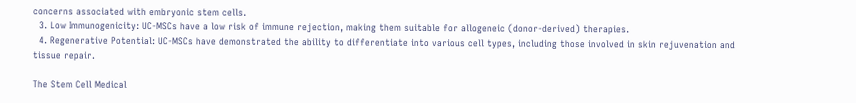concerns associated with embryonic stem cells.
  3. Low Immunogenicity: UC-MSCs have a low risk of immune rejection, making them suitable for allogeneic (donor-derived) therapies.
  4. Regenerative Potential: UC-MSCs have demonstrated the ability to differentiate into various cell types, including those involved in skin rejuvenation and tissue repair.

The Stem Cell Medical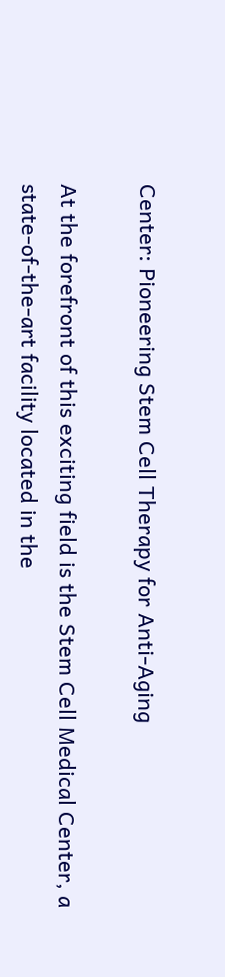Center: Pioneering Stem Cell Therapy for Anti-Aging

At the forefront of this exciting field is the Stem Cell Medical Center, a state-of-the-art facility located in the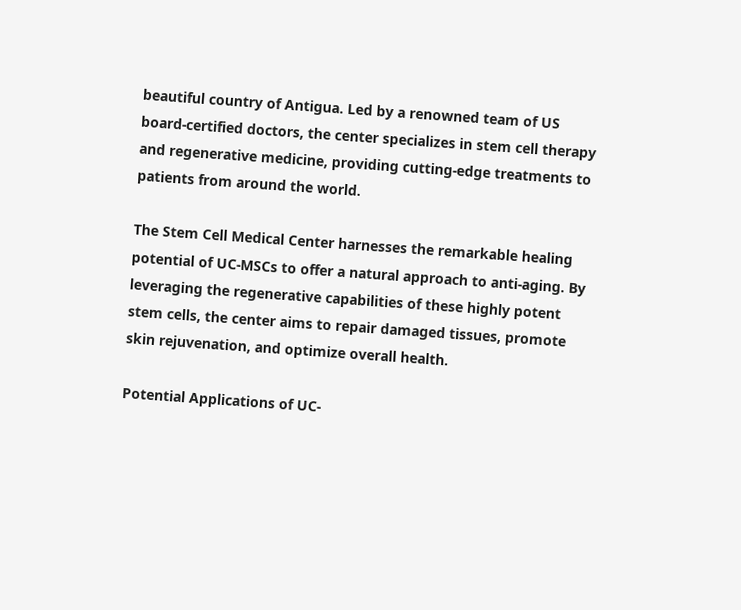beautiful country of Antigua. Led by a renowned team of US board-certified doctors, the center specializes in stem cell therapy and regenerative medicine, providing cutting-edge treatments to patients from around the world.

The Stem Cell Medical Center harnesses the remarkable healing potential of UC-MSCs to offer a natural approach to anti-aging. By leveraging the regenerative capabilities of these highly potent stem cells, the center aims to repair damaged tissues, promote skin rejuvenation, and optimize overall health.

Potential Applications of UC-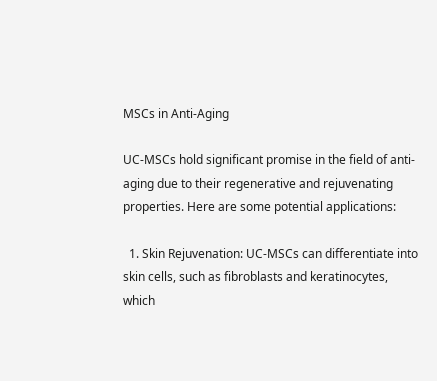MSCs in Anti-Aging

UC-MSCs hold significant promise in the field of anti-aging due to their regenerative and rejuvenating properties. Here are some potential applications:

  1. Skin Rejuvenation: UC-MSCs can differentiate into skin cells, such as fibroblasts and keratinocytes, which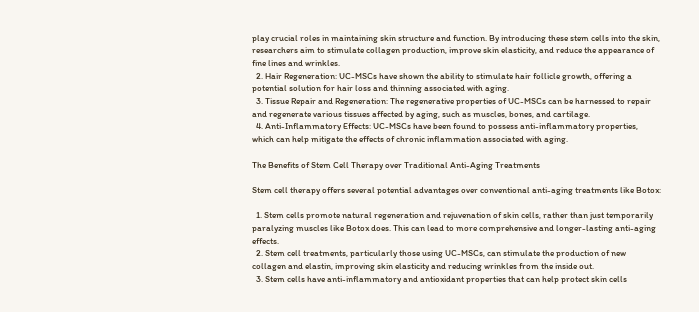play crucial roles in maintaining skin structure and function. By introducing these stem cells into the skin, researchers aim to stimulate collagen production, improve skin elasticity, and reduce the appearance of fine lines and wrinkles.
  2. Hair Regeneration: UC-MSCs have shown the ability to stimulate hair follicle growth, offering a potential solution for hair loss and thinning associated with aging.
  3. Tissue Repair and Regeneration: The regenerative properties of UC-MSCs can be harnessed to repair and regenerate various tissues affected by aging, such as muscles, bones, and cartilage.
  4. Anti-Inflammatory Effects: UC-MSCs have been found to possess anti-inflammatory properties, which can help mitigate the effects of chronic inflammation associated with aging.

The Benefits of Stem Cell Therapy over Traditional Anti-Aging Treatments

Stem cell therapy offers several potential advantages over conventional anti-aging treatments like Botox:

  1. Stem cells promote natural regeneration and rejuvenation of skin cells, rather than just temporarily paralyzing muscles like Botox does. This can lead to more comprehensive and longer-lasting anti-aging effects.
  2. Stem cell treatments, particularly those using UC-MSCs, can stimulate the production of new collagen and elastin, improving skin elasticity and reducing wrinkles from the inside out.
  3. Stem cells have anti-inflammatory and antioxidant properties that can help protect skin cells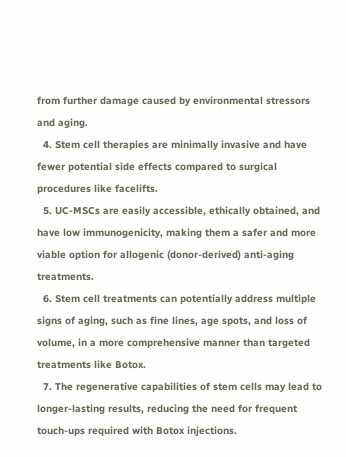from further damage caused by environmental stressors and aging.
  4. Stem cell therapies are minimally invasive and have fewer potential side effects compared to surgical procedures like facelifts.
  5. UC-MSCs are easily accessible, ethically obtained, and have low immunogenicity, making them a safer and more viable option for allogenic (donor-derived) anti-aging treatments.
  6. Stem cell treatments can potentially address multiple signs of aging, such as fine lines, age spots, and loss of volume, in a more comprehensive manner than targeted treatments like Botox.
  7. The regenerative capabilities of stem cells may lead to longer-lasting results, reducing the need for frequent touch-ups required with Botox injections.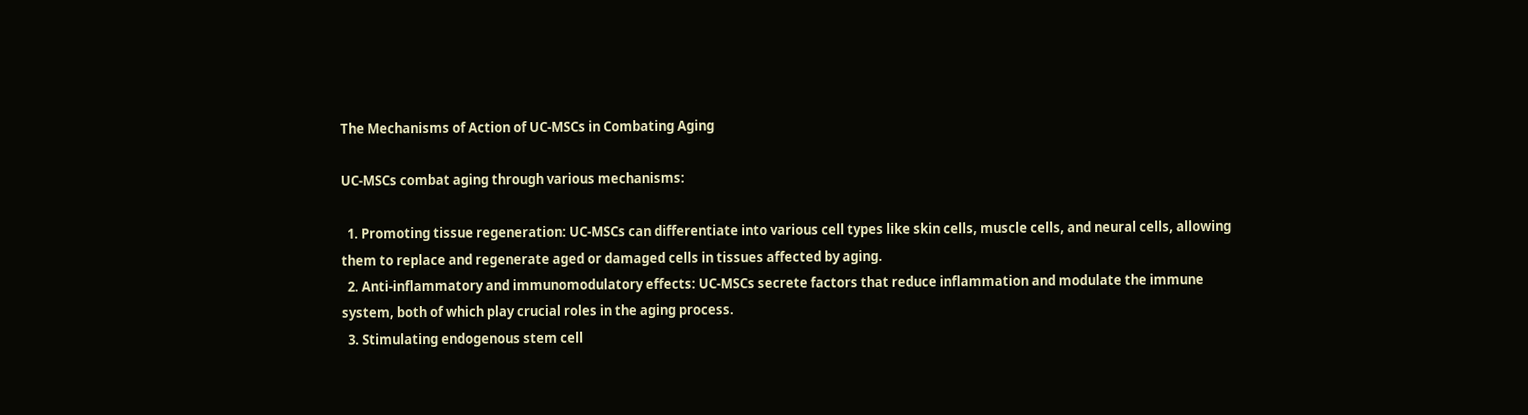The Mechanisms of Action of UC-MSCs in Combating Aging

UC-MSCs combat aging through various mechanisms:

  1. Promoting tissue regeneration: UC-MSCs can differentiate into various cell types like skin cells, muscle cells, and neural cells, allowing them to replace and regenerate aged or damaged cells in tissues affected by aging.
  2. Anti-inflammatory and immunomodulatory effects: UC-MSCs secrete factors that reduce inflammation and modulate the immune system, both of which play crucial roles in the aging process.
  3. Stimulating endogenous stem cell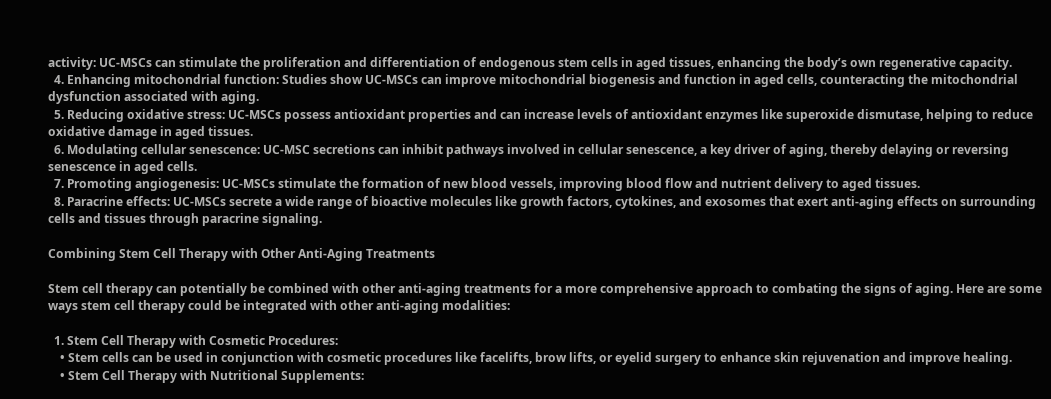activity: UC-MSCs can stimulate the proliferation and differentiation of endogenous stem cells in aged tissues, enhancing the body’s own regenerative capacity.
  4. Enhancing mitochondrial function: Studies show UC-MSCs can improve mitochondrial biogenesis and function in aged cells, counteracting the mitochondrial dysfunction associated with aging.
  5. Reducing oxidative stress: UC-MSCs possess antioxidant properties and can increase levels of antioxidant enzymes like superoxide dismutase, helping to reduce oxidative damage in aged tissues.
  6. Modulating cellular senescence: UC-MSC secretions can inhibit pathways involved in cellular senescence, a key driver of aging, thereby delaying or reversing senescence in aged cells.
  7. Promoting angiogenesis: UC-MSCs stimulate the formation of new blood vessels, improving blood flow and nutrient delivery to aged tissues.
  8. Paracrine effects: UC-MSCs secrete a wide range of bioactive molecules like growth factors, cytokines, and exosomes that exert anti-aging effects on surrounding cells and tissues through paracrine signaling.

Combining Stem Cell Therapy with Other Anti-Aging Treatments

Stem cell therapy can potentially be combined with other anti-aging treatments for a more comprehensive approach to combating the signs of aging. Here are some ways stem cell therapy could be integrated with other anti-aging modalities:

  1. Stem Cell Therapy with Cosmetic Procedures:
    • Stem cells can be used in conjunction with cosmetic procedures like facelifts, brow lifts, or eyelid surgery to enhance skin rejuvenation and improve healing.
    • Stem Cell Therapy with Nutritional Supplements: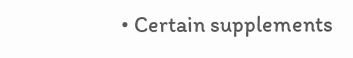• Certain supplements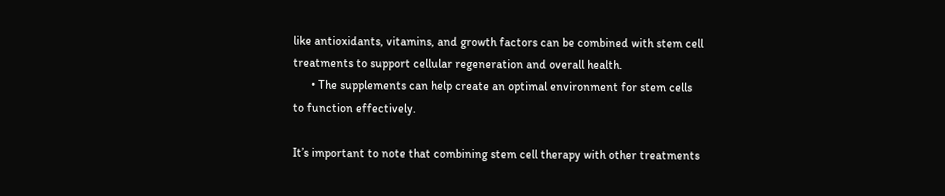like antioxidants, vitamins, and growth factors can be combined with stem cell treatments to support cellular regeneration and overall health.
      • The supplements can help create an optimal environment for stem cells to function effectively.

It’s important to note that combining stem cell therapy with other treatments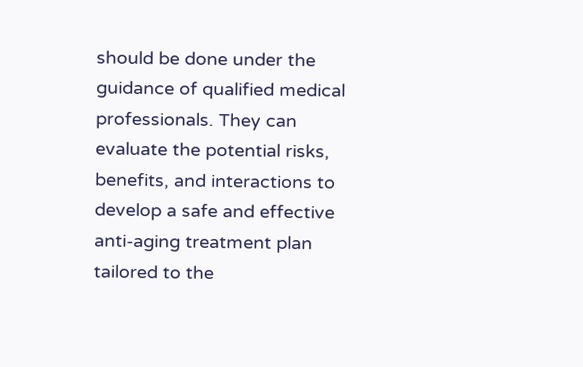should be done under the guidance of qualified medical professionals. They can evaluate the potential risks, benefits, and interactions to develop a safe and effective anti-aging treatment plan tailored to the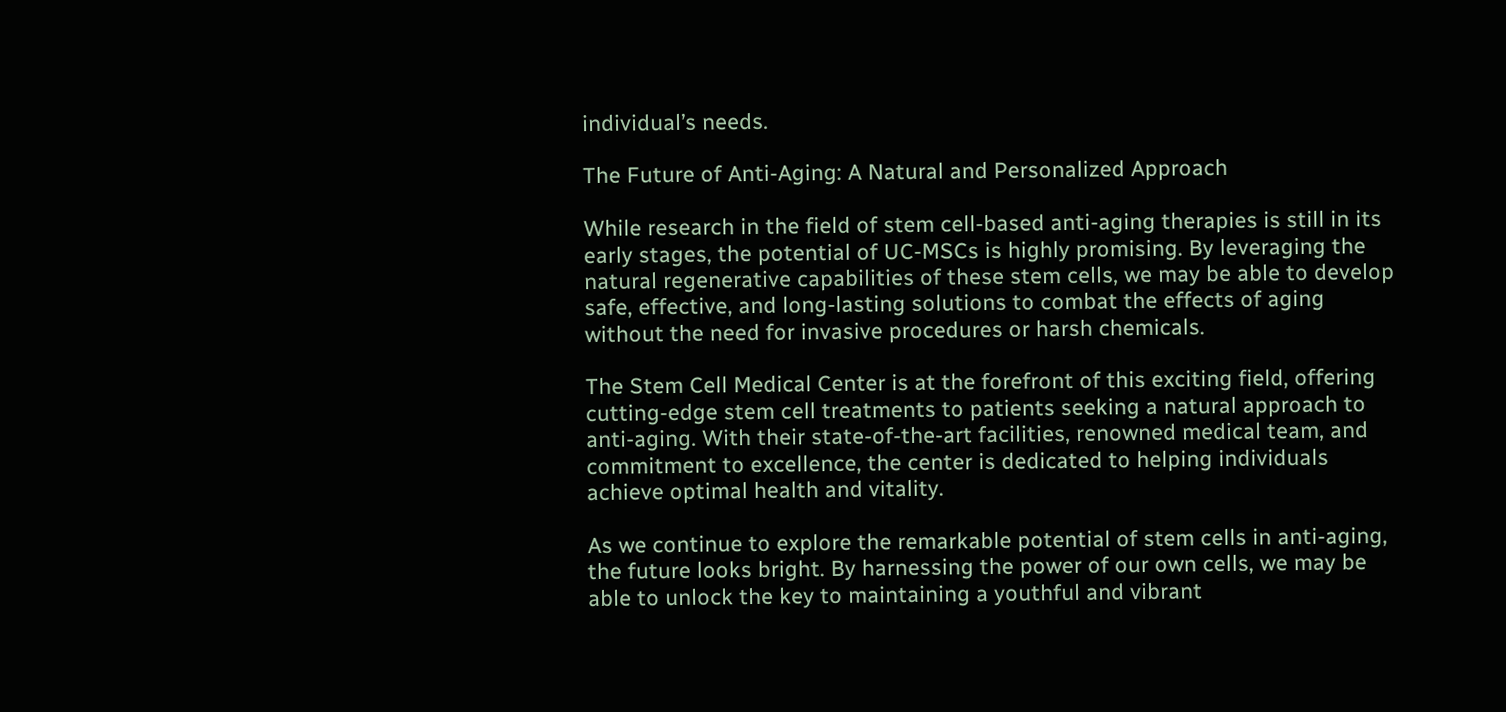individual’s needs.

The Future of Anti-Aging: A Natural and Personalized Approach

While research in the field of stem cell-based anti-aging therapies is still in its early stages, the potential of UC-MSCs is highly promising. By leveraging the natural regenerative capabilities of these stem cells, we may be able to develop safe, effective, and long-lasting solutions to combat the effects of aging without the need for invasive procedures or harsh chemicals.

The Stem Cell Medical Center is at the forefront of this exciting field, offering cutting-edge stem cell treatments to patients seeking a natural approach to anti-aging. With their state-of-the-art facilities, renowned medical team, and commitment to excellence, the center is dedicated to helping individuals achieve optimal health and vitality.

As we continue to explore the remarkable potential of stem cells in anti-aging, the future looks bright. By harnessing the power of our own cells, we may be able to unlock the key to maintaining a youthful and vibrant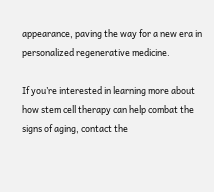appearance, paving the way for a new era in personalized regenerative medicine.

If you’re interested in learning more about how stem cell therapy can help combat the signs of aging, contact the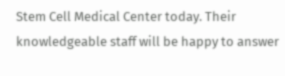Stem Cell Medical Center today. Their knowledgeable staff will be happy to answer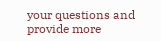your questions and provide more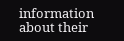information about their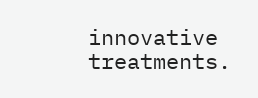innovative treatments.